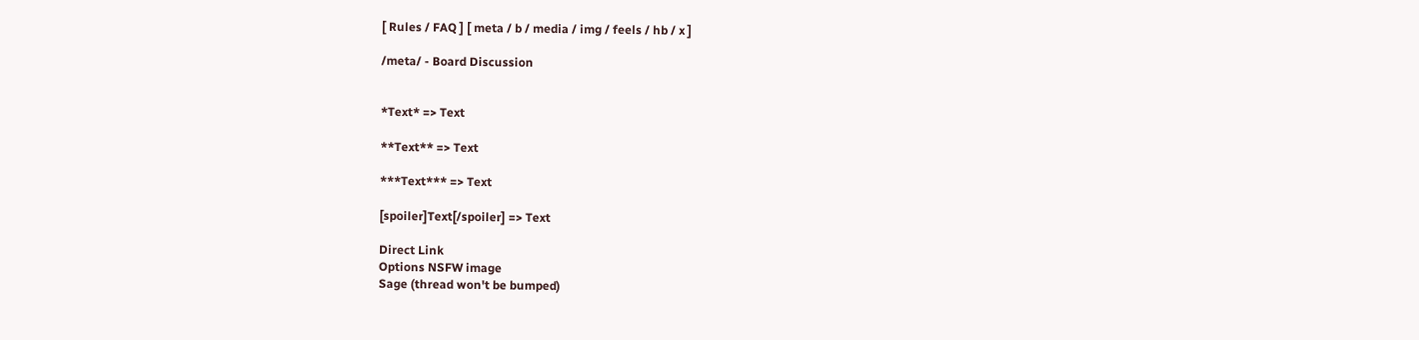[ Rules / FAQ ] [ meta / b / media / img / feels / hb / x ]

/meta/ - Board Discussion


*Text* => Text

**Text** => Text

***Text*** => Text

[spoiler]Text[/spoiler] => Text

Direct Link
Options NSFW image
Sage (thread won't be bumped)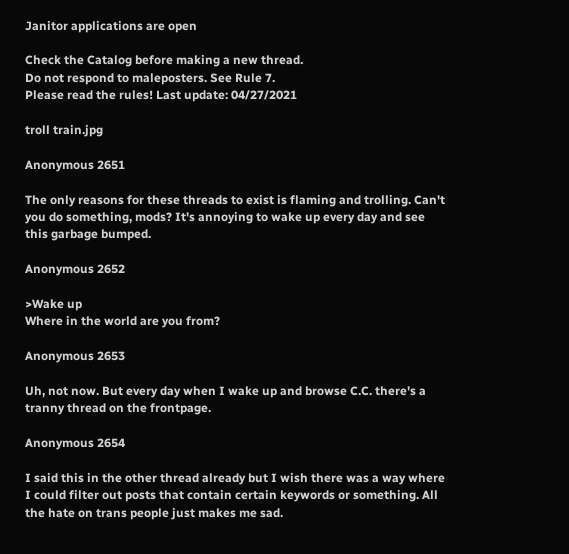Janitor applications are open

Check the Catalog before making a new thread.
Do not respond to maleposters. See Rule 7.
Please read the rules! Last update: 04/27/2021

troll train.jpg

Anonymous 2651

The only reasons for these threads to exist is flaming and trolling. Can't you do something, mods? It's annoying to wake up every day and see this garbage bumped.

Anonymous 2652

>Wake up
Where in the world are you from?

Anonymous 2653

Uh, not now. But every day when I wake up and browse C.C. there's a tranny thread on the frontpage.

Anonymous 2654

I said this in the other thread already but I wish there was a way where I could filter out posts that contain certain keywords or something. All the hate on trans people just makes me sad.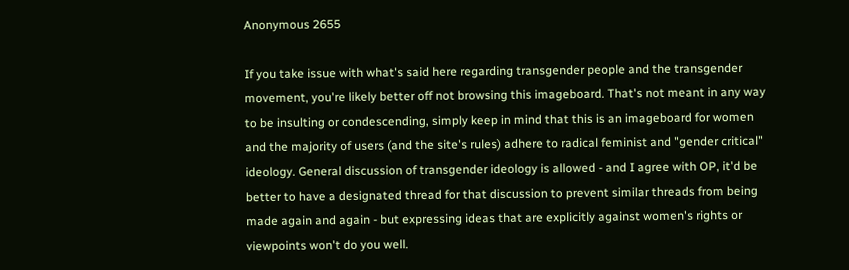Anonymous 2655

If you take issue with what's said here regarding transgender people and the transgender movement, you're likely better off not browsing this imageboard. That's not meant in any way to be insulting or condescending, simply keep in mind that this is an imageboard for women and the majority of users (and the site's rules) adhere to radical feminist and "gender critical" ideology. General discussion of transgender ideology is allowed - and I agree with OP, it'd be better to have a designated thread for that discussion to prevent similar threads from being made again and again - but expressing ideas that are explicitly against women's rights or viewpoints won't do you well.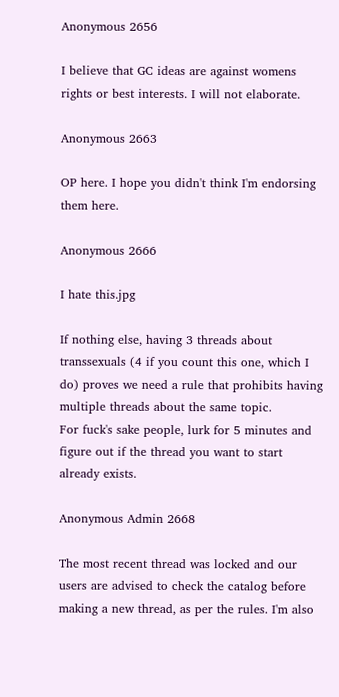Anonymous 2656

I believe that GC ideas are against womens rights or best interests. I will not elaborate.

Anonymous 2663

OP here. I hope you didn't think I'm endorsing them here.

Anonymous 2666

I hate this.jpg

If nothing else, having 3 threads about transsexuals (4 if you count this one, which I do) proves we need a rule that prohibits having multiple threads about the same topic.
For fuck's sake people, lurk for 5 minutes and figure out if the thread you want to start already exists.

Anonymous Admin 2668

The most recent thread was locked and our users are advised to check the catalog before making a new thread, as per the rules. I'm also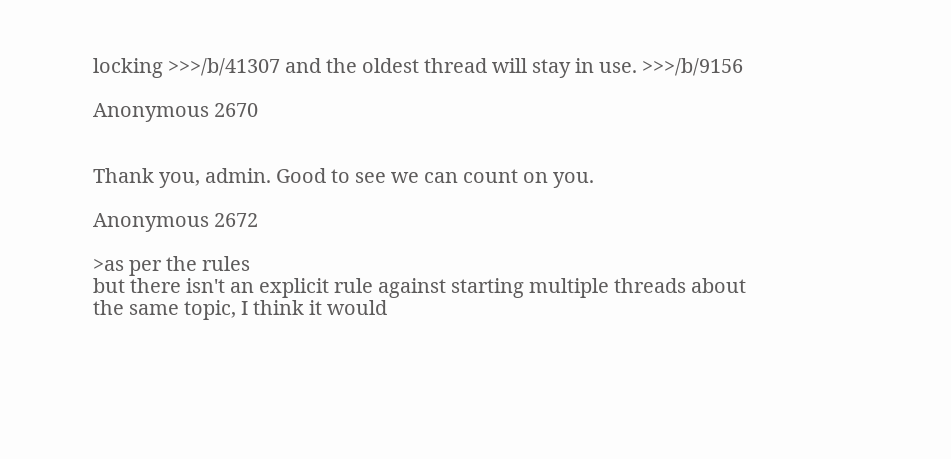locking >>>/b/41307 and the oldest thread will stay in use. >>>/b/9156

Anonymous 2670


Thank you, admin. Good to see we can count on you.

Anonymous 2672

>as per the rules
but there isn't an explicit rule against starting multiple threads about the same topic, I think it would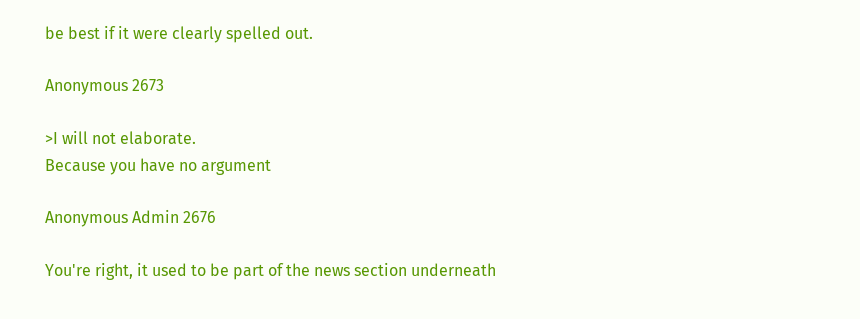be best if it were clearly spelled out.

Anonymous 2673

>I will not elaborate.
Because you have no argument

Anonymous Admin 2676

You're right, it used to be part of the news section underneath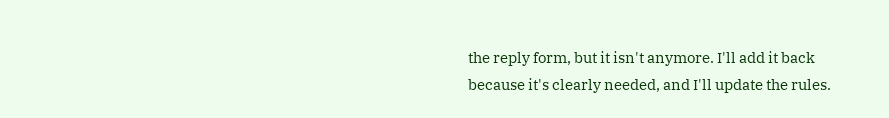the reply form, but it isn't anymore. I'll add it back because it's clearly needed, and I'll update the rules.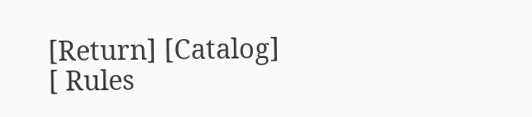[Return] [Catalog]
[ Rules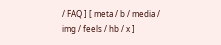/ FAQ ] [ meta / b / media / img / feels / hb / x ]